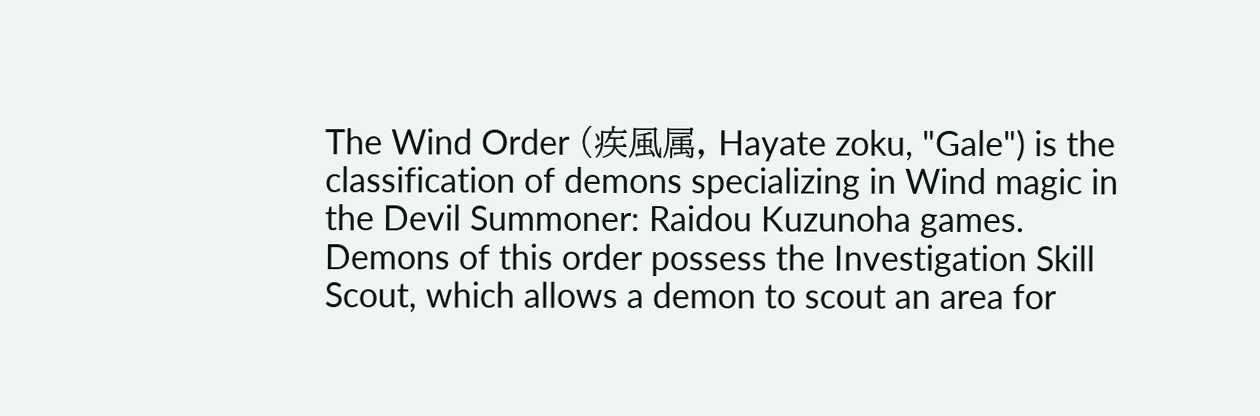The Wind Order (疾風属, Hayate zoku, "Gale") is the classification of demons specializing in Wind magic in the Devil Summoner: Raidou Kuzunoha games. Demons of this order possess the Investigation Skill Scout, which allows a demon to scout an area for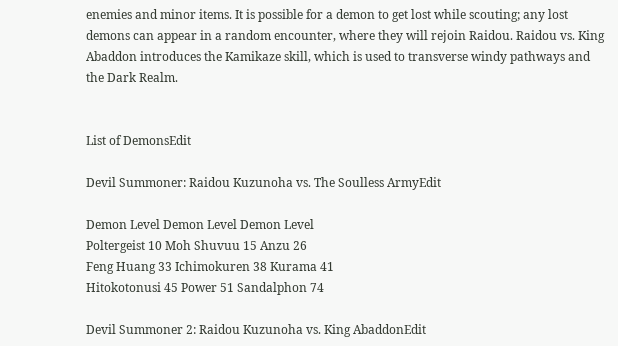enemies and minor items. It is possible for a demon to get lost while scouting; any lost demons can appear in a random encounter, where they will rejoin Raidou. Raidou vs. King Abaddon introduces the Kamikaze skill, which is used to transverse windy pathways and the Dark Realm.


List of DemonsEdit

Devil Summoner: Raidou Kuzunoha vs. The Soulless ArmyEdit

Demon Level Demon Level Demon Level
Poltergeist 10 Moh Shuvuu 15 Anzu 26
Feng Huang 33 Ichimokuren 38 Kurama 41
Hitokotonusi 45 Power 51 Sandalphon 74

Devil Summoner 2: Raidou Kuzunoha vs. King AbaddonEdit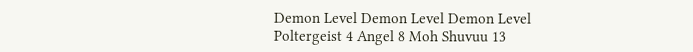Demon Level Demon Level Demon Level
Poltergeist 4 Angel 8 Moh Shuvuu 13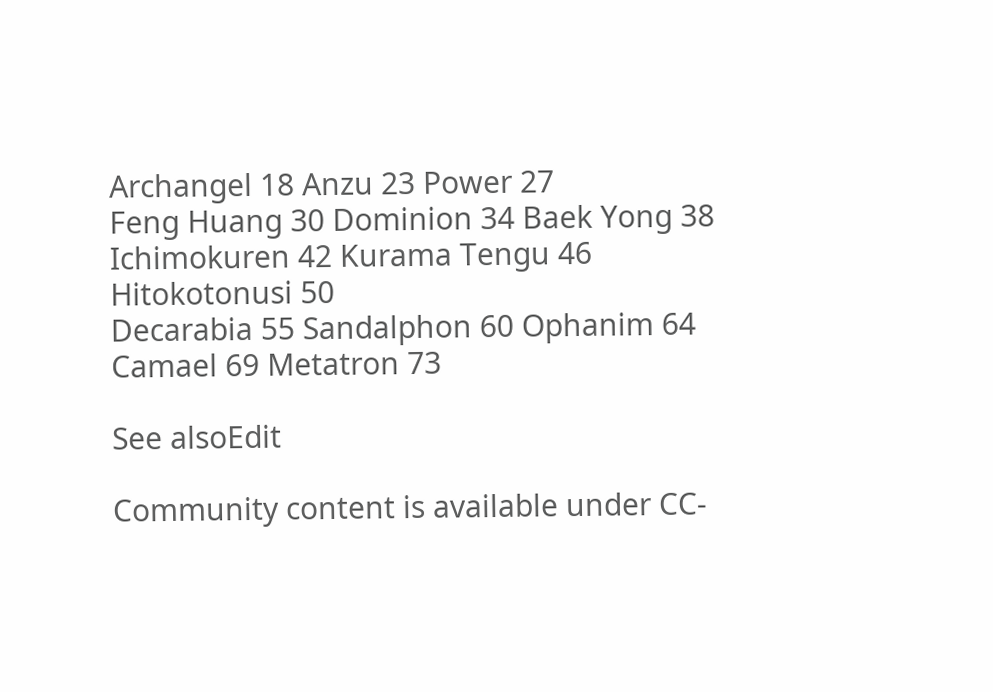Archangel 18 Anzu 23 Power 27
Feng Huang 30 Dominion 34 Baek Yong 38
Ichimokuren 42 Kurama Tengu 46 Hitokotonusi 50
Decarabia 55 Sandalphon 60 Ophanim 64
Camael 69 Metatron 73

See alsoEdit

Community content is available under CC-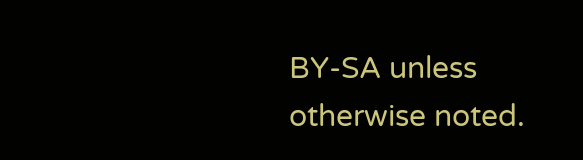BY-SA unless otherwise noted.